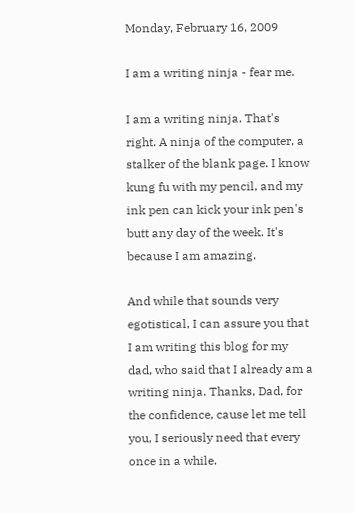Monday, February 16, 2009

I am a writing ninja - fear me.

I am a writing ninja. That's right. A ninja of the computer, a stalker of the blank page. I know kung fu with my pencil, and my ink pen can kick your ink pen's butt any day of the week. It's because I am amazing.

And while that sounds very egotistical, I can assure you that I am writing this blog for my dad, who said that I already am a writing ninja. Thanks, Dad, for the confidence, cause let me tell you, I seriously need that every once in a while.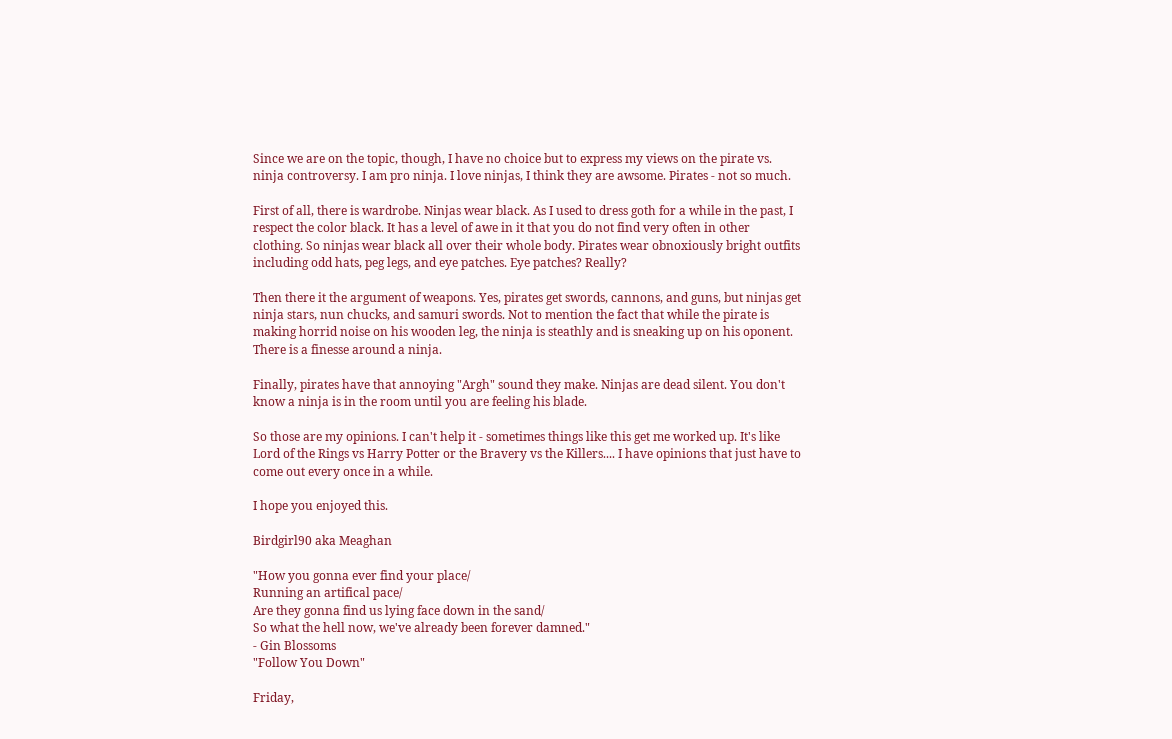Since we are on the topic, though, I have no choice but to express my views on the pirate vs. ninja controversy. I am pro ninja. I love ninjas, I think they are awsome. Pirates - not so much.

First of all, there is wardrobe. Ninjas wear black. As I used to dress goth for a while in the past, I respect the color black. It has a level of awe in it that you do not find very often in other clothing. So ninjas wear black all over their whole body. Pirates wear obnoxiously bright outfits including odd hats, peg legs, and eye patches. Eye patches? Really?

Then there it the argument of weapons. Yes, pirates get swords, cannons, and guns, but ninjas get ninja stars, nun chucks, and samuri swords. Not to mention the fact that while the pirate is making horrid noise on his wooden leg, the ninja is steathly and is sneaking up on his oponent. There is a finesse around a ninja.

Finally, pirates have that annoying "Argh" sound they make. Ninjas are dead silent. You don't know a ninja is in the room until you are feeling his blade.

So those are my opinions. I can't help it - sometimes things like this get me worked up. It's like Lord of the Rings vs Harry Potter or the Bravery vs the Killers.... I have opinions that just have to come out every once in a while.

I hope you enjoyed this.

Birdgirl90 aka Meaghan

"How you gonna ever find your place/
Running an artifical pace/
Are they gonna find us lying face down in the sand/
So what the hell now, we've already been forever damned."
- Gin Blossoms
"Follow You Down"

Friday,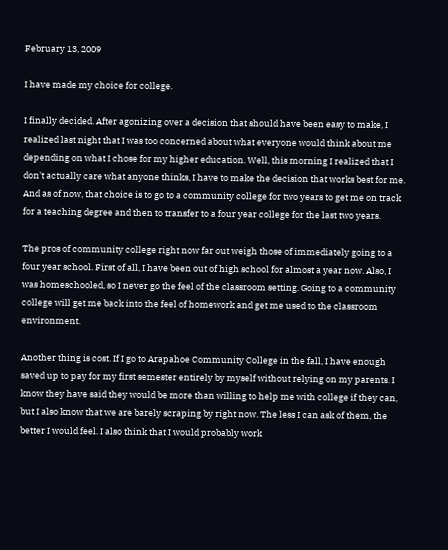February 13, 2009

I have made my choice for college.

I finally decided. After agonizing over a decision that should have been easy to make, I realized last night that I was too concerned about what everyone would think about me depending on what I chose for my higher education. Well, this morning I realized that I don't actually care what anyone thinks, I have to make the decision that works best for me. And as of now, that choice is to go to a community college for two years to get me on track for a teaching degree and then to transfer to a four year college for the last two years.

The pros of community college right now far out weigh those of immediately going to a four year school. First of all, I have been out of high school for almost a year now. Also, I was homeschooled, so I never go the feel of the classroom setting. Going to a community college will get me back into the feel of homework and get me used to the classroom environment.

Another thing is cost. If I go to Arapahoe Community College in the fall, I have enough saved up to pay for my first semester entirely by myself without relying on my parents. I know they have said they would be more than willing to help me with college if they can, but I also know that we are barely scraping by right now. The less I can ask of them, the better I would feel. I also think that I would probably work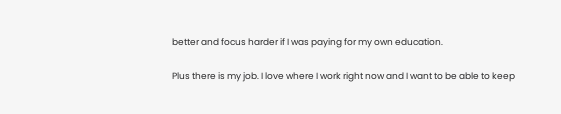better and focus harder if I was paying for my own education.

Plus there is my job. I love where I work right now and I want to be able to keep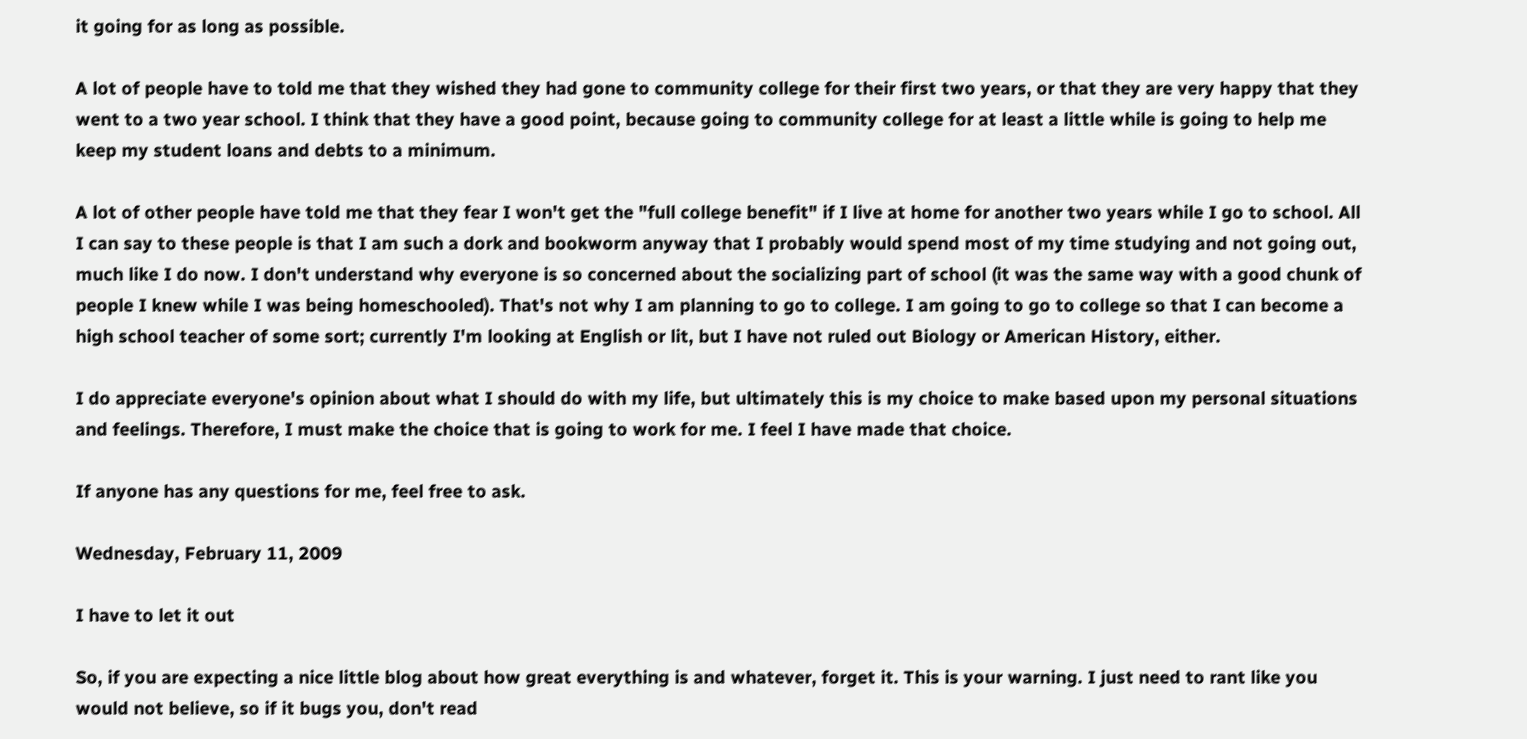it going for as long as possible.

A lot of people have to told me that they wished they had gone to community college for their first two years, or that they are very happy that they went to a two year school. I think that they have a good point, because going to community college for at least a little while is going to help me keep my student loans and debts to a minimum.

A lot of other people have told me that they fear I won't get the "full college benefit" if I live at home for another two years while I go to school. All I can say to these people is that I am such a dork and bookworm anyway that I probably would spend most of my time studying and not going out, much like I do now. I don't understand why everyone is so concerned about the socializing part of school (it was the same way with a good chunk of people I knew while I was being homeschooled). That's not why I am planning to go to college. I am going to go to college so that I can become a high school teacher of some sort; currently I'm looking at English or lit, but I have not ruled out Biology or American History, either.

I do appreciate everyone's opinion about what I should do with my life, but ultimately this is my choice to make based upon my personal situations and feelings. Therefore, I must make the choice that is going to work for me. I feel I have made that choice.

If anyone has any questions for me, feel free to ask.

Wednesday, February 11, 2009

I have to let it out

So, if you are expecting a nice little blog about how great everything is and whatever, forget it. This is your warning. I just need to rant like you would not believe, so if it bugs you, don't read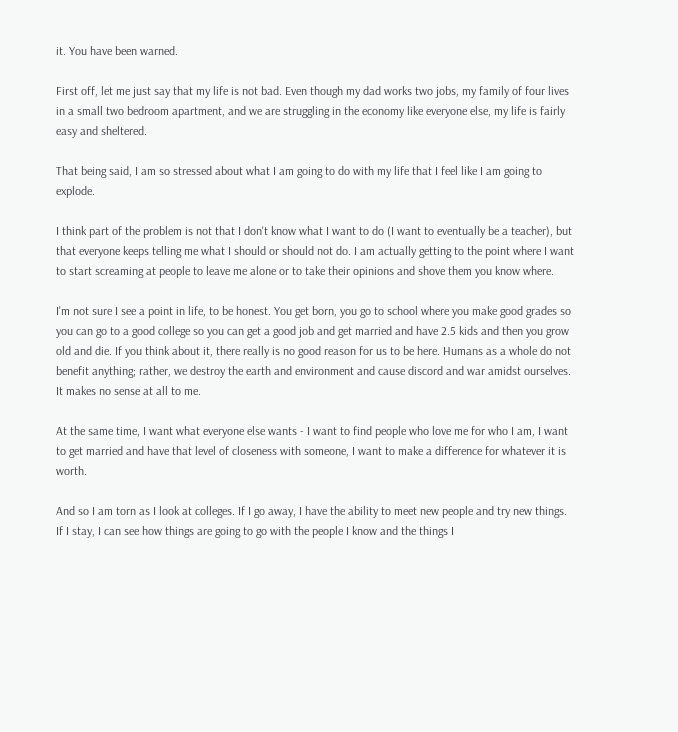it. You have been warned.

First off, let me just say that my life is not bad. Even though my dad works two jobs, my family of four lives in a small two bedroom apartment, and we are struggling in the economy like everyone else, my life is fairly easy and sheltered.

That being said, I am so stressed about what I am going to do with my life that I feel like I am going to explode.

I think part of the problem is not that I don't know what I want to do (I want to eventually be a teacher), but that everyone keeps telling me what I should or should not do. I am actually getting to the point where I want to start screaming at people to leave me alone or to take their opinions and shove them you know where.

I'm not sure I see a point in life, to be honest. You get born, you go to school where you make good grades so you can go to a good college so you can get a good job and get married and have 2.5 kids and then you grow old and die. If you think about it, there really is no good reason for us to be here. Humans as a whole do not benefit anything; rather, we destroy the earth and environment and cause discord and war amidst ourselves. It makes no sense at all to me.

At the same time, I want what everyone else wants - I want to find people who love me for who I am, I want to get married and have that level of closeness with someone, I want to make a difference for whatever it is worth.

And so I am torn as I look at colleges. If I go away, I have the ability to meet new people and try new things. If I stay, I can see how things are going to go with the people I know and the things I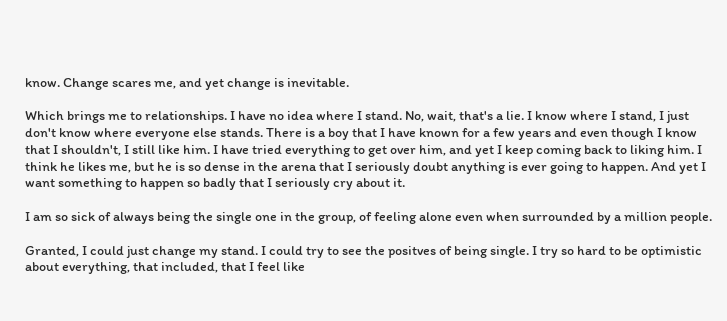know. Change scares me, and yet change is inevitable.

Which brings me to relationships. I have no idea where I stand. No, wait, that's a lie. I know where I stand, I just don't know where everyone else stands. There is a boy that I have known for a few years and even though I know that I shouldn't, I still like him. I have tried everything to get over him, and yet I keep coming back to liking him. I think he likes me, but he is so dense in the arena that I seriously doubt anything is ever going to happen. And yet I want something to happen so badly that I seriously cry about it.

I am so sick of always being the single one in the group, of feeling alone even when surrounded by a million people.

Granted, I could just change my stand. I could try to see the positves of being single. I try so hard to be optimistic about everything, that included, that I feel like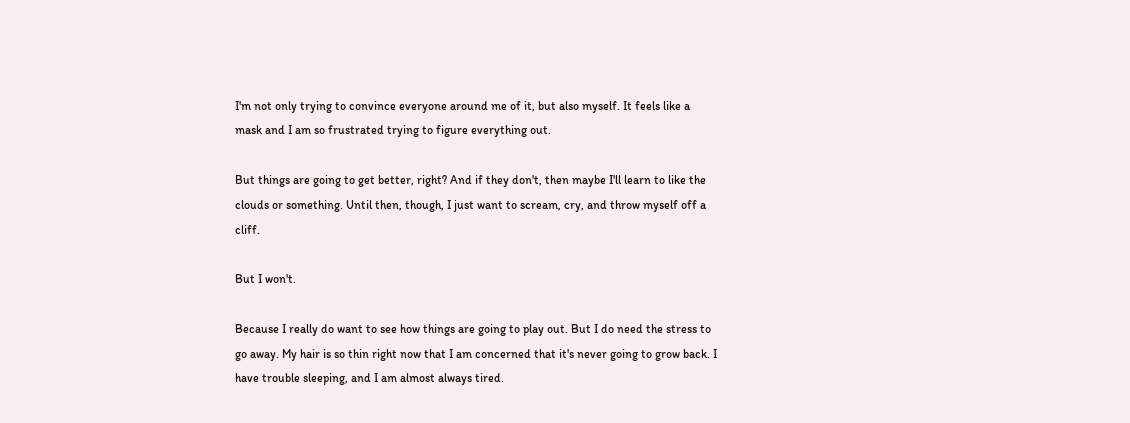I'm not only trying to convince everyone around me of it, but also myself. It feels like a mask and I am so frustrated trying to figure everything out.

But things are going to get better, right? And if they don't, then maybe I'll learn to like the clouds or something. Until then, though, I just want to scream, cry, and throw myself off a cliff.

But I won't.

Because I really do want to see how things are going to play out. But I do need the stress to go away. My hair is so thin right now that I am concerned that it's never going to grow back. I have trouble sleeping, and I am almost always tired.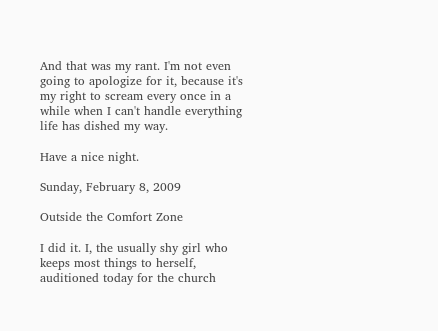And that was my rant. I'm not even going to apologize for it, because it's my right to scream every once in a while when I can't handle everything life has dished my way.

Have a nice night.

Sunday, February 8, 2009

Outside the Comfort Zone

I did it. I, the usually shy girl who keeps most things to herself, auditioned today for the church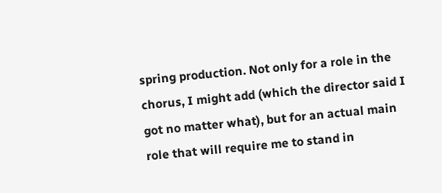spring production. Not only for a role in the chorus, I might add (which the director said I got no matter what), but for an actual main role that will require me to stand in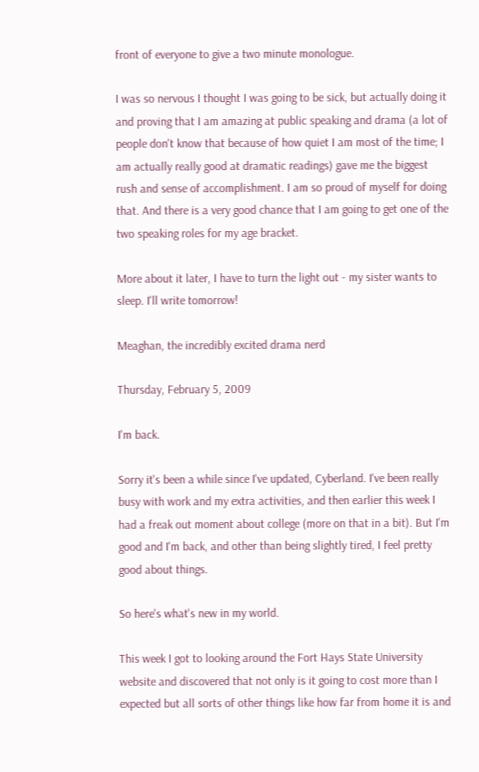front of everyone to give a two minute monologue.

I was so nervous I thought I was going to be sick, but actually doing it and proving that I am amazing at public speaking and drama (a lot of people don't know that because of how quiet I am most of the time; I am actually really good at dramatic readings) gave me the biggest rush and sense of accomplishment. I am so proud of myself for doing that. And there is a very good chance that I am going to get one of the two speaking roles for my age bracket.

More about it later, I have to turn the light out - my sister wants to sleep. I'll write tomorrow!

Meaghan, the incredibly excited drama nerd

Thursday, February 5, 2009

I'm back.

Sorry it's been a while since I've updated, Cyberland. I've been really busy with work and my extra activities, and then earlier this week I had a freak out moment about college (more on that in a bit). But I'm good and I'm back, and other than being slightly tired, I feel pretty good about things.

So here's what's new in my world.

This week I got to looking around the Fort Hays State University website and discovered that not only is it going to cost more than I expected but all sorts of other things like how far from home it is and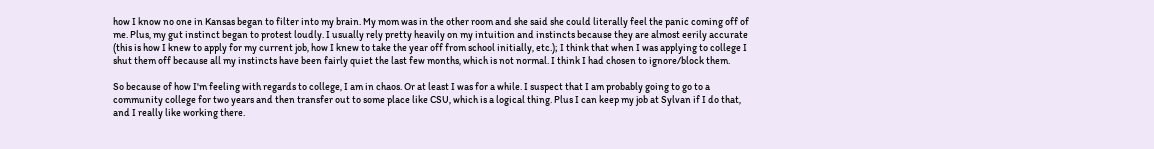how I know no one in Kansas began to filter into my brain. My mom was in the other room and she said she could literally feel the panic coming off of me. Plus, my gut instinct began to protest loudly. I usually rely pretty heavily on my intuition and instincts because they are almost eerily accurate (this is how I knew to apply for my current job, how I knew to take the year off from school initially, etc.); I think that when I was applying to college I shut them off because all my instincts have been fairly quiet the last few months, which is not normal. I think I had chosen to ignore/block them.

So because of how I'm feeling with regards to college, I am in chaos. Or at least I was for a while. I suspect that I am probably going to go to a community college for two years and then transfer out to some place like CSU, which is a logical thing. Plus I can keep my job at Sylvan if I do that, and I really like working there.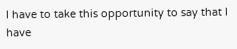I have to take this opportunity to say that I have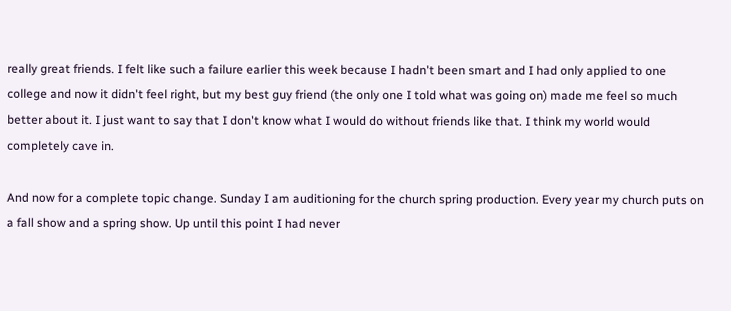really great friends. I felt like such a failure earlier this week because I hadn't been smart and I had only applied to one college and now it didn't feel right, but my best guy friend (the only one I told what was going on) made me feel so much better about it. I just want to say that I don't know what I would do without friends like that. I think my world would completely cave in.

And now for a complete topic change. Sunday I am auditioning for the church spring production. Every year my church puts on a fall show and a spring show. Up until this point I had never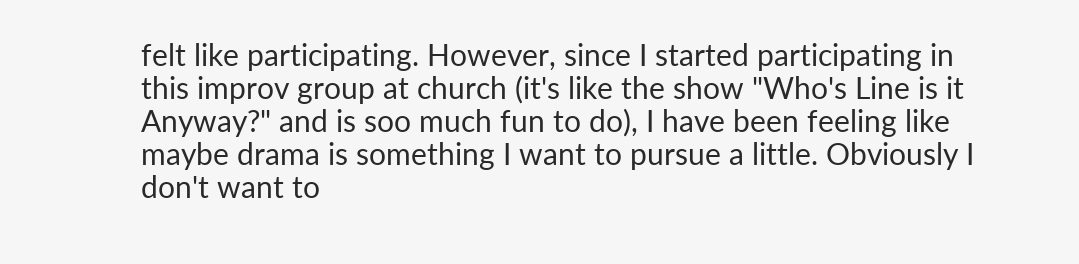felt like participating. However, since I started participating in this improv group at church (it's like the show "Who's Line is it Anyway?" and is soo much fun to do), I have been feeling like maybe drama is something I want to pursue a little. Obviously I don't want to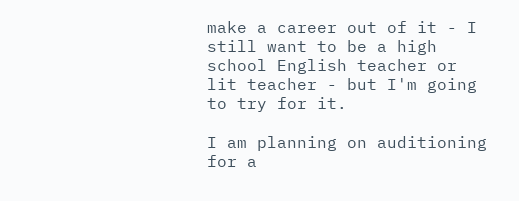make a career out of it - I still want to be a high school English teacher or lit teacher - but I'm going to try for it.

I am planning on auditioning for a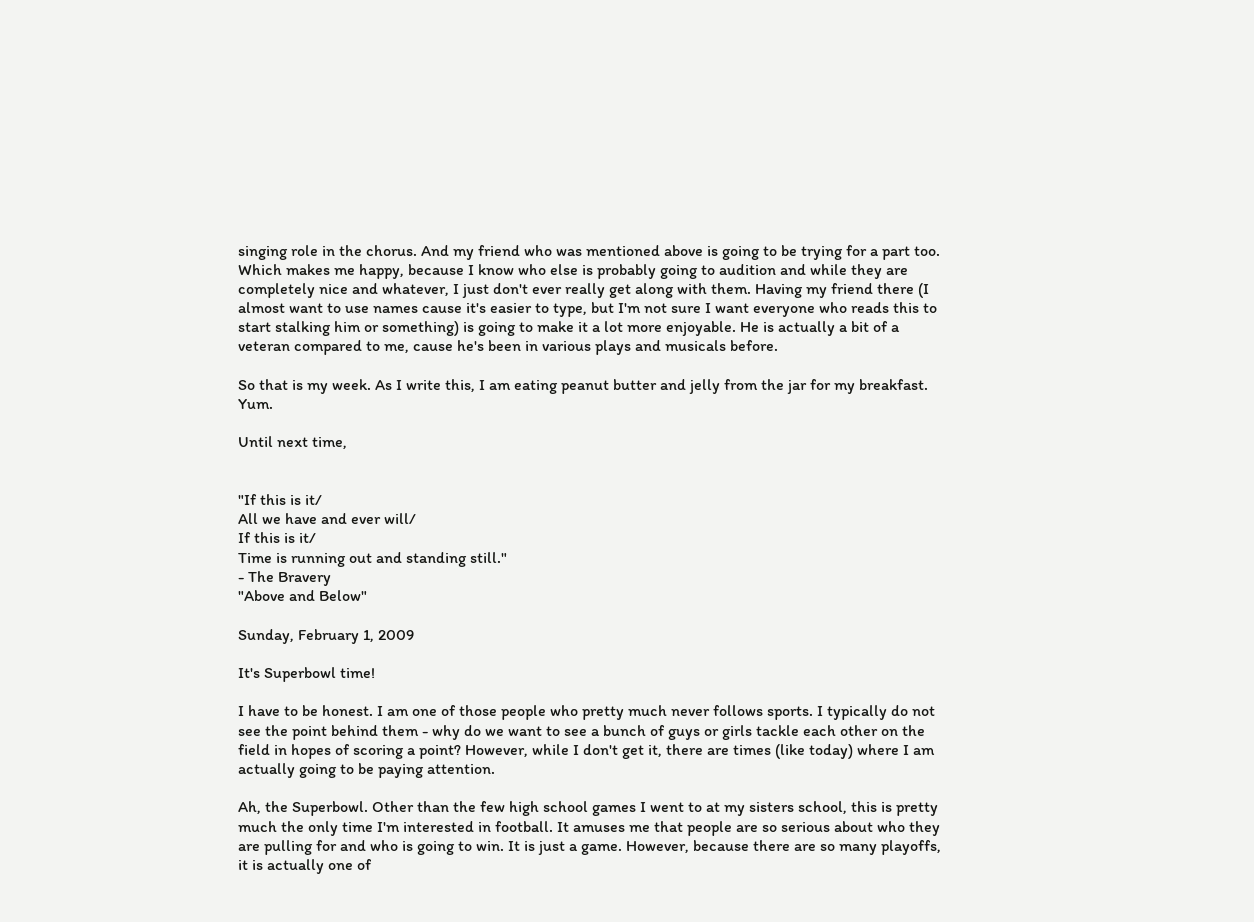singing role in the chorus. And my friend who was mentioned above is going to be trying for a part too. Which makes me happy, because I know who else is probably going to audition and while they are completely nice and whatever, I just don't ever really get along with them. Having my friend there (I almost want to use names cause it's easier to type, but I'm not sure I want everyone who reads this to start stalking him or something) is going to make it a lot more enjoyable. He is actually a bit of a veteran compared to me, cause he's been in various plays and musicals before.

So that is my week. As I write this, I am eating peanut butter and jelly from the jar for my breakfast. Yum.

Until next time,


"If this is it/
All we have and ever will/
If this is it/
Time is running out and standing still."
- The Bravery
"Above and Below"

Sunday, February 1, 2009

It's Superbowl time!

I have to be honest. I am one of those people who pretty much never follows sports. I typically do not see the point behind them - why do we want to see a bunch of guys or girls tackle each other on the field in hopes of scoring a point? However, while I don't get it, there are times (like today) where I am actually going to be paying attention.

Ah, the Superbowl. Other than the few high school games I went to at my sisters school, this is pretty much the only time I'm interested in football. It amuses me that people are so serious about who they are pulling for and who is going to win. It is just a game. However, because there are so many playoffs, it is actually one of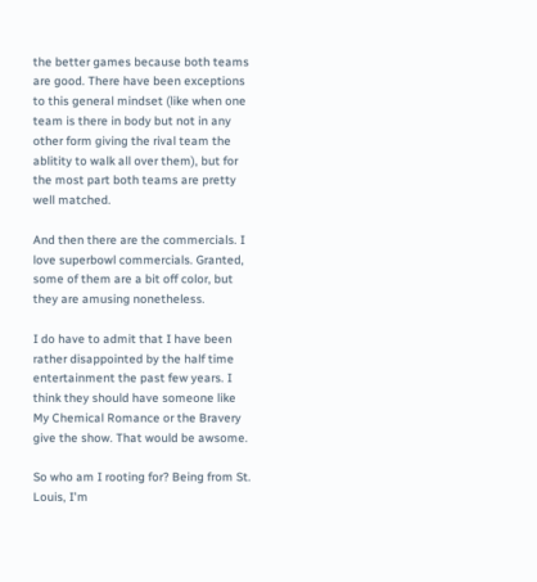the better games because both teams are good. There have been exceptions to this general mindset (like when one team is there in body but not in any other form giving the rival team the ablitity to walk all over them), but for the most part both teams are pretty well matched.

And then there are the commercials. I love superbowl commercials. Granted, some of them are a bit off color, but they are amusing nonetheless.

I do have to admit that I have been rather disappointed by the half time entertainment the past few years. I think they should have someone like My Chemical Romance or the Bravery give the show. That would be awsome.

So who am I rooting for? Being from St. Louis, I'm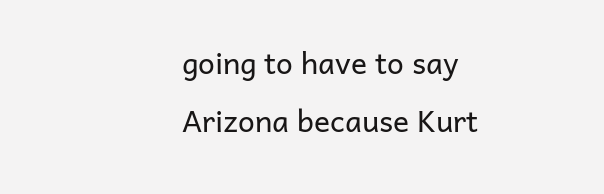going to have to say Arizona because Kurt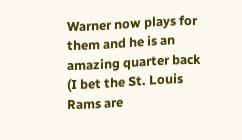Warner now plays for them and he is an amazing quarter back (I bet the St. Louis Rams are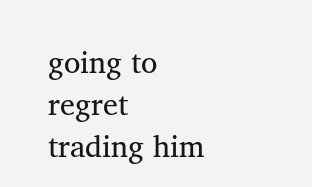going to regret trading him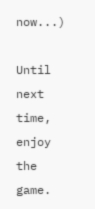now...)

Until next time, enjoy the game.